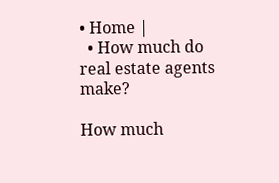• Home |
  • How much do real estate agents make?

How much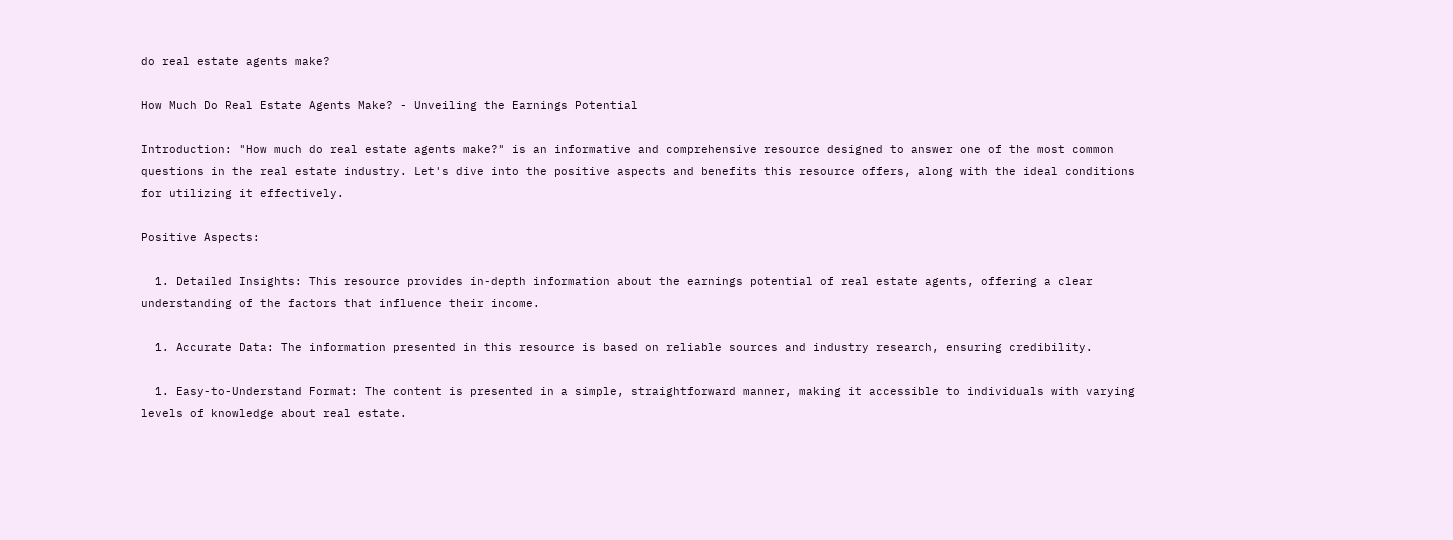do real estate agents make?

How Much Do Real Estate Agents Make? - Unveiling the Earnings Potential

Introduction: "How much do real estate agents make?" is an informative and comprehensive resource designed to answer one of the most common questions in the real estate industry. Let's dive into the positive aspects and benefits this resource offers, along with the ideal conditions for utilizing it effectively.

Positive Aspects:

  1. Detailed Insights: This resource provides in-depth information about the earnings potential of real estate agents, offering a clear understanding of the factors that influence their income.

  1. Accurate Data: The information presented in this resource is based on reliable sources and industry research, ensuring credibility.

  1. Easy-to-Understand Format: The content is presented in a simple, straightforward manner, making it accessible to individuals with varying levels of knowledge about real estate.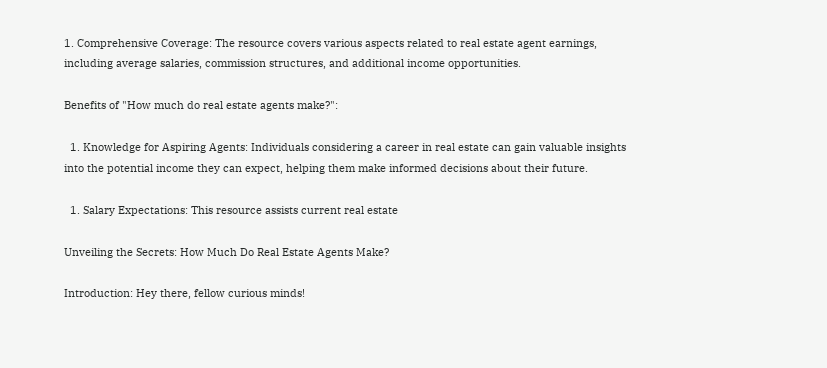1. Comprehensive Coverage: The resource covers various aspects related to real estate agent earnings, including average salaries, commission structures, and additional income opportunities.

Benefits of "How much do real estate agents make?":

  1. Knowledge for Aspiring Agents: Individuals considering a career in real estate can gain valuable insights into the potential income they can expect, helping them make informed decisions about their future.

  1. Salary Expectations: This resource assists current real estate

Unveiling the Secrets: How Much Do Real Estate Agents Make?

Introduction: Hey there, fellow curious minds!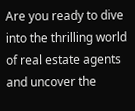Are you ready to dive into the thrilling world of real estate agents and uncover the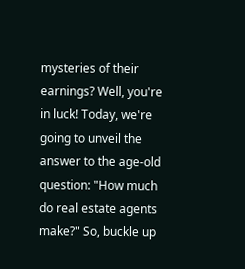mysteries of their earnings? Well, you're in luck! Today, we're going to unveil the answer to the age-old question: "How much do real estate agents make?" So, buckle up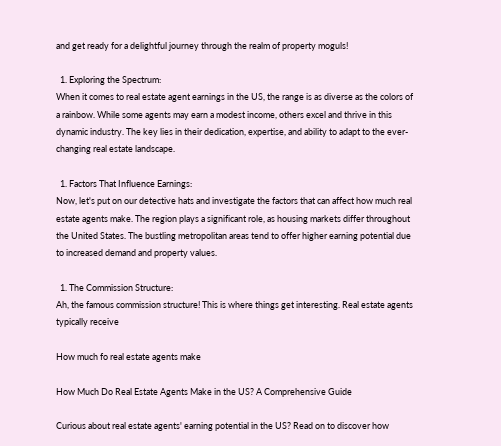and get ready for a delightful journey through the realm of property moguls!

  1. Exploring the Spectrum:
When it comes to real estate agent earnings in the US, the range is as diverse as the colors of a rainbow. While some agents may earn a modest income, others excel and thrive in this dynamic industry. The key lies in their dedication, expertise, and ability to adapt to the ever-changing real estate landscape.

  1. Factors That Influence Earnings:
Now, let's put on our detective hats and investigate the factors that can affect how much real estate agents make. The region plays a significant role, as housing markets differ throughout the United States. The bustling metropolitan areas tend to offer higher earning potential due to increased demand and property values.

  1. The Commission Structure:
Ah, the famous commission structure! This is where things get interesting. Real estate agents typically receive

How much fo real estate agents make

How Much Do Real Estate Agents Make in the US? A Comprehensive Guide

Curious about real estate agents' earning potential in the US? Read on to discover how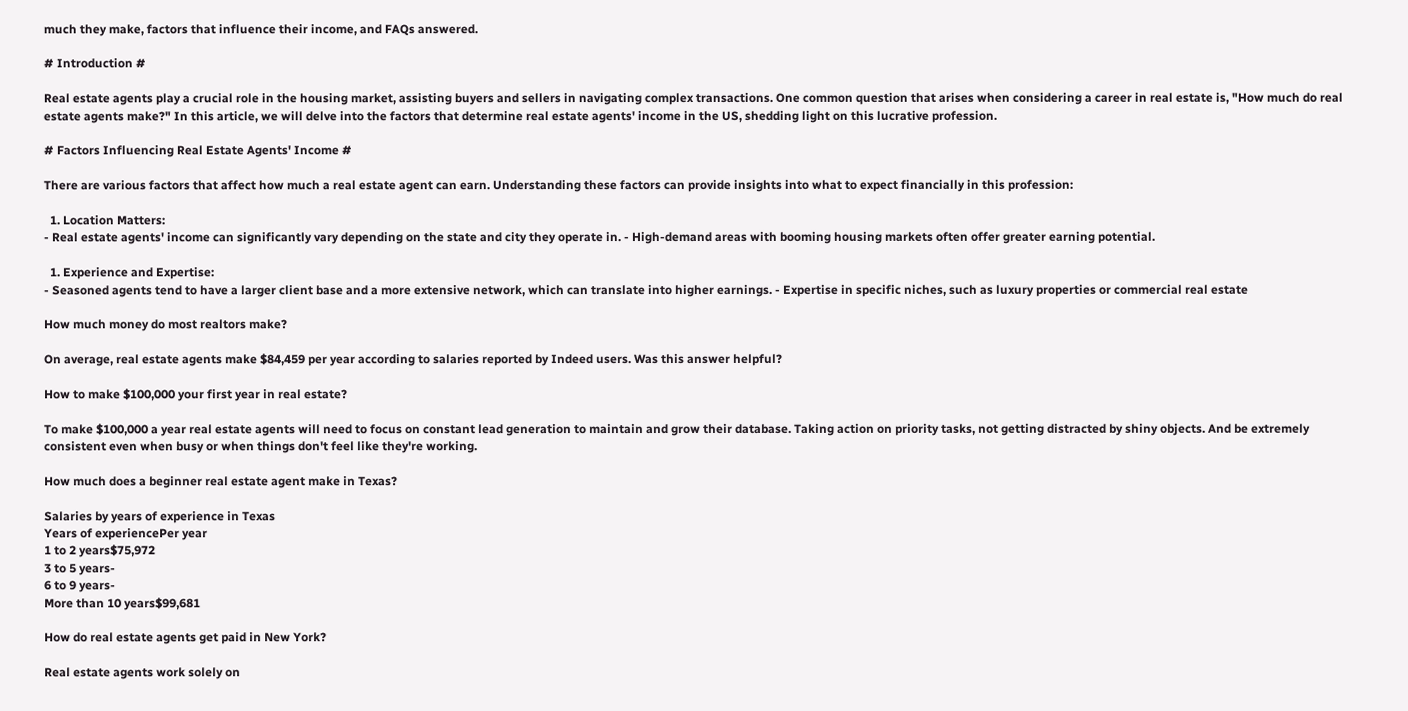much they make, factors that influence their income, and FAQs answered.

# Introduction #

Real estate agents play a crucial role in the housing market, assisting buyers and sellers in navigating complex transactions. One common question that arises when considering a career in real estate is, "How much do real estate agents make?" In this article, we will delve into the factors that determine real estate agents' income in the US, shedding light on this lucrative profession.

# Factors Influencing Real Estate Agents' Income #

There are various factors that affect how much a real estate agent can earn. Understanding these factors can provide insights into what to expect financially in this profession:

  1. Location Matters:
- Real estate agents' income can significantly vary depending on the state and city they operate in. - High-demand areas with booming housing markets often offer greater earning potential.

  1. Experience and Expertise:
- Seasoned agents tend to have a larger client base and a more extensive network, which can translate into higher earnings. - Expertise in specific niches, such as luxury properties or commercial real estate

How much money do most realtors make?

On average, real estate agents make $84,459 per year according to salaries reported by Indeed users. Was this answer helpful?

How to make $100,000 your first year in real estate?

To make $100,000 a year real estate agents will need to focus on constant lead generation to maintain and grow their database. Taking action on priority tasks, not getting distracted by shiny objects. And be extremely consistent even when busy or when things don't feel like they're working.

How much does a beginner real estate agent make in Texas?

Salaries by years of experience in Texas
Years of experiencePer year
1 to 2 years$75,972
3 to 5 years-
6 to 9 years-
More than 10 years$99,681

How do real estate agents get paid in New York?

Real estate agents work solely on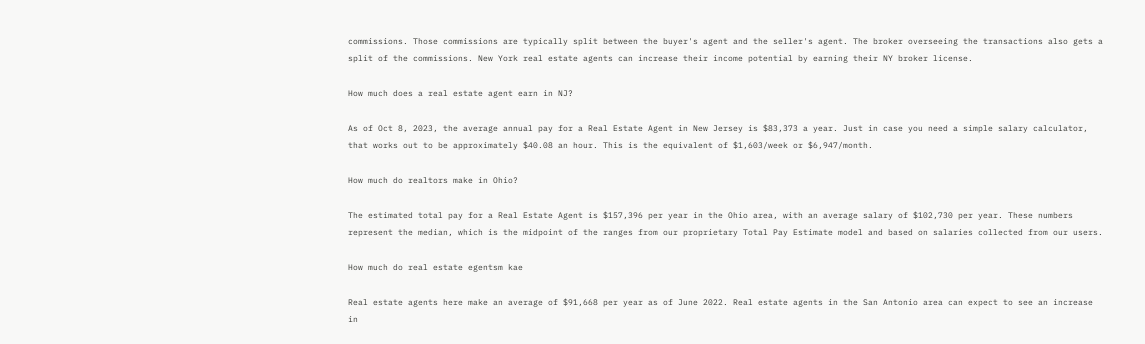commissions. Those commissions are typically split between the buyer's agent and the seller's agent. The broker overseeing the transactions also gets a split of the commissions. New York real estate agents can increase their income potential by earning their NY broker license.

How much does a real estate agent earn in NJ?

As of Oct 8, 2023, the average annual pay for a Real Estate Agent in New Jersey is $83,373 a year. Just in case you need a simple salary calculator, that works out to be approximately $40.08 an hour. This is the equivalent of $1,603/week or $6,947/month.

How much do realtors make in Ohio?

The estimated total pay for a Real Estate Agent is $157,396 per year in the Ohio area, with an average salary of $102,730 per year. These numbers represent the median, which is the midpoint of the ranges from our proprietary Total Pay Estimate model and based on salaries collected from our users.

How much do real estate egentsm kae

Real estate agents here make an average of $91,668 per year as of June 2022. Real estate agents in the San Antonio area can expect to see an increase in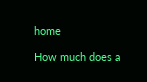home

How much does a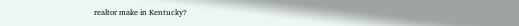realtor make in Kentucky?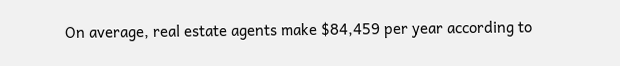On average, real estate agents make $84,459 per year according to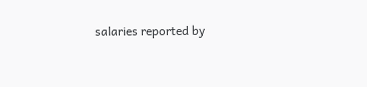salaries reported by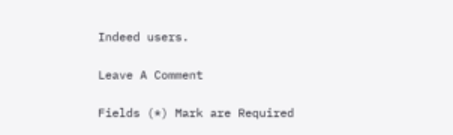Indeed users.

Leave A Comment

Fields (*) Mark are Required